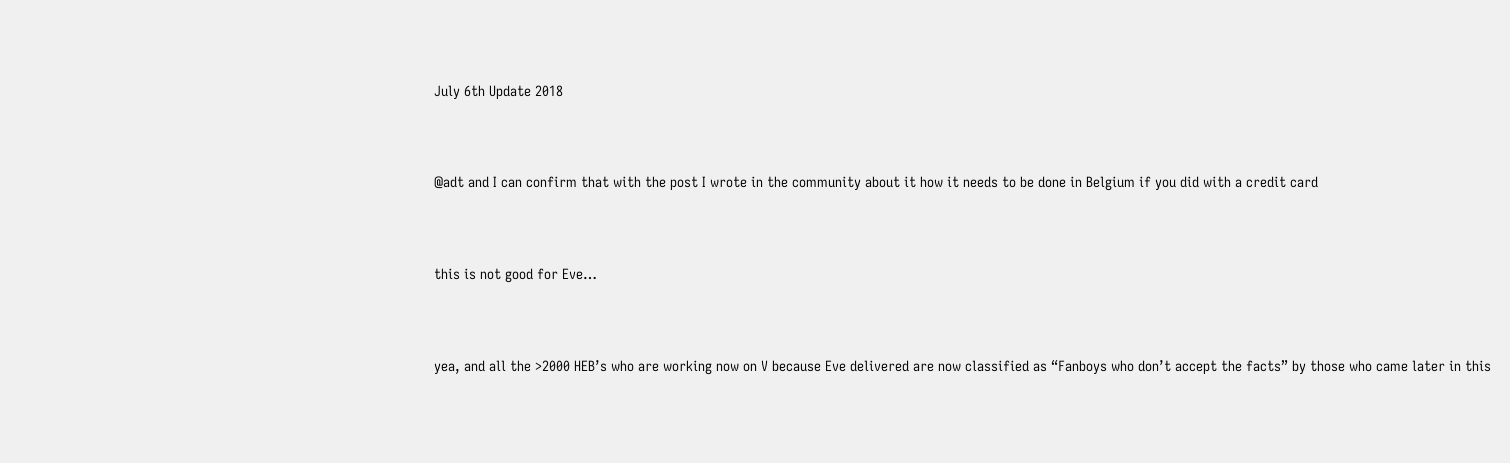July 6th Update 2018


@adt and I can confirm that with the post I wrote in the community about it how it needs to be done in Belgium if you did with a credit card


this is not good for Eve…


yea, and all the >2000 HEB’s who are working now on V because Eve delivered are now classified as “Fanboys who don’t accept the facts” by those who came later in this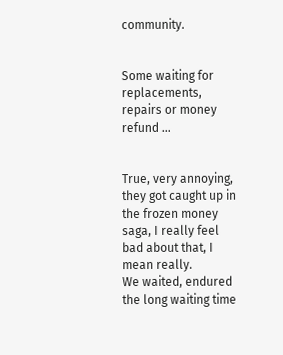community.


Some waiting for replacements, repairs or money refund …


True, very annoying, they got caught up in the frozen money saga, I really feel bad about that, I mean really.
We waited, endured the long waiting time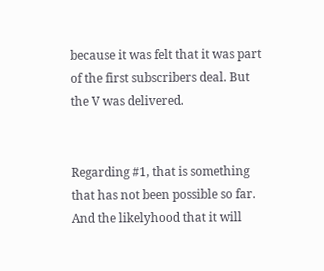because it was felt that it was part of the first subscribers deal. But the V was delivered.


Regarding #1, that is something that has not been possible so far. And the likelyhood that it will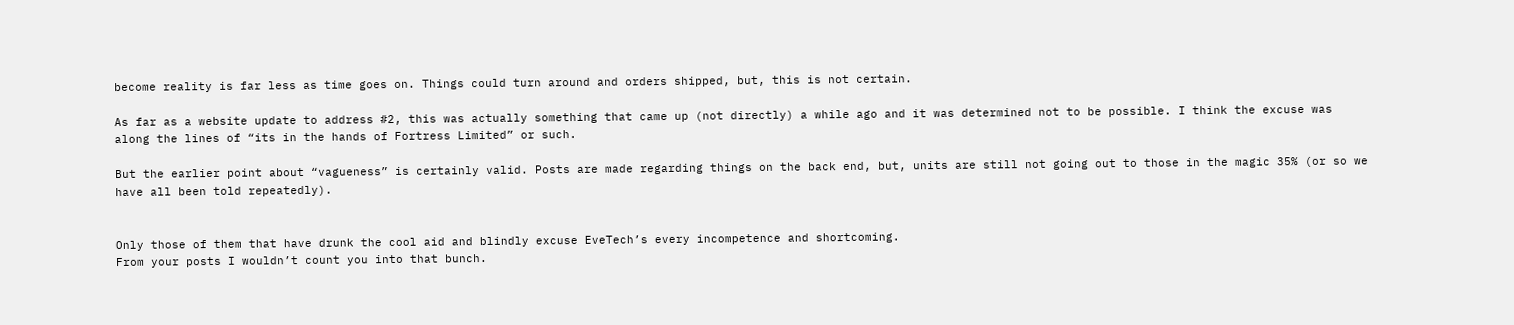become reality is far less as time goes on. Things could turn around and orders shipped, but, this is not certain.

As far as a website update to address #2, this was actually something that came up (not directly) a while ago and it was determined not to be possible. I think the excuse was along the lines of “its in the hands of Fortress Limited” or such.

But the earlier point about “vagueness” is certainly valid. Posts are made regarding things on the back end, but, units are still not going out to those in the magic 35% (or so we have all been told repeatedly).


Only those of them that have drunk the cool aid and blindly excuse EveTech’s every incompetence and shortcoming.
From your posts I wouldn’t count you into that bunch.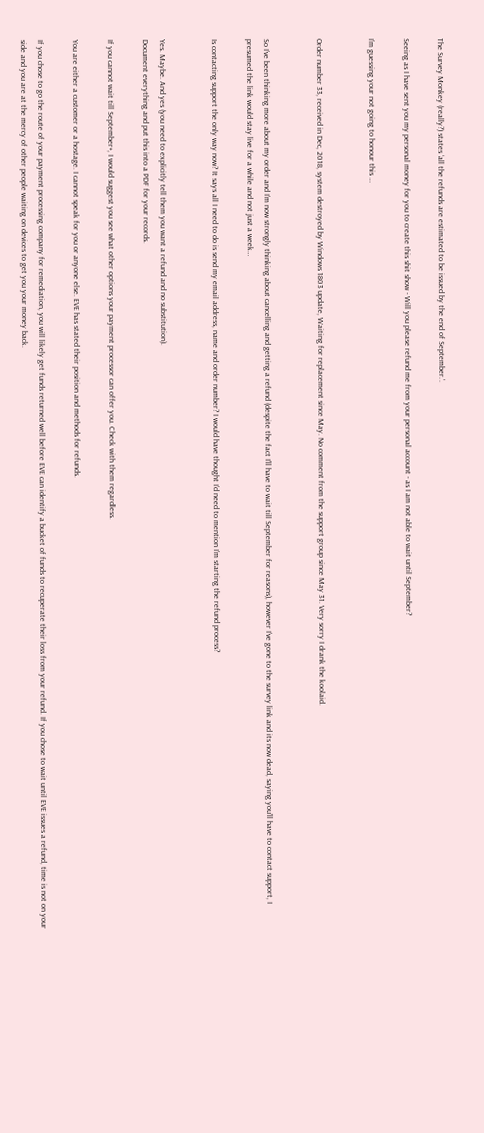The Survey Monkey (really?) states ‘all the refunds are estimated to be issued by the end of September.’.

Seeing as I have sent you my personal money for you to create this shit show - Will you please refund me from your personal account - as I am not able to wait until September?

I’m guessing your not going to honour this …


Order number 33, received in Dec, 2018, system destroyed by Windows 1803 update, Waiting for replacement since May. No comment from the support group since May 31. Very sorry I drank the koolaid.


So I’ve been thinking more about my order and I’m now strongly thinking about cancelling and getting a refund (despite the fact I’ll have to wait till September for reasons), however I’ve gone to the survey link and its now dead, saying you’ll have to contact support, I presumed the link would stay live for a while and not just a week…

Is contacting support the only way now? It says all I need to do is send my email address, name and order number? I would have thought I’d need to mention I’m starting the refund process?


Yes. Maybe. And yes (you need to explicitly tell them you want a refund and no substitution).
Document everything and put this into a PDF for your records.

If you cannot wait till September+, I would suggest you see what other options your payment processor can offer you. Check with them regardless.

You are either a customer or a hostage. I cannot speak for you or anyone else. EVE has stated their position and methods for refunds.

If you chose to go the route of your payment processing company for remediation, you will likely get funds returned well before EVE can identify a bucket of funds to recuperate their loss from your refund. If you chose to wait until EVE issues a refund, time is not on your side and you are at the mercy of other people waiting on devices to get you your money back.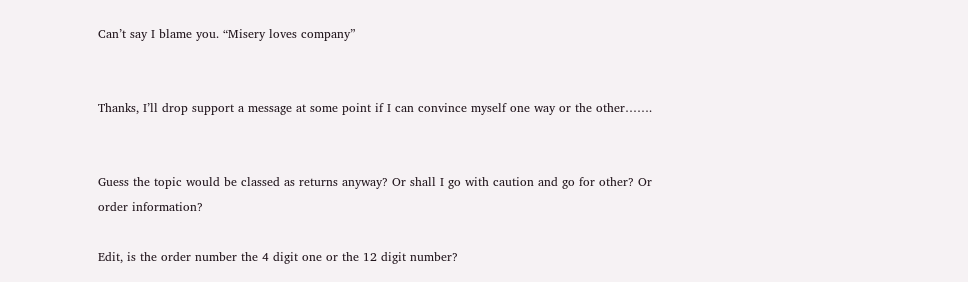Can’t say I blame you. “Misery loves company”


Thanks, I’ll drop support a message at some point if I can convince myself one way or the other…….


Guess the topic would be classed as returns anyway? Or shall I go with caution and go for other? Or order information?

Edit, is the order number the 4 digit one or the 12 digit number?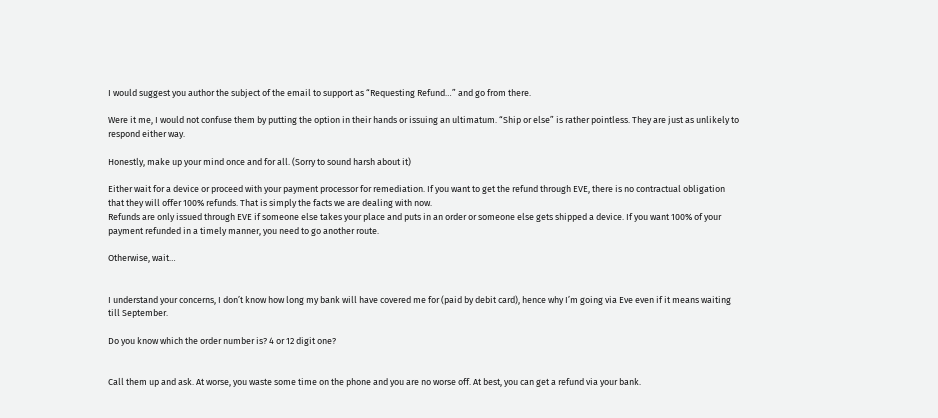I would suggest you author the subject of the email to support as “Requesting Refund…” and go from there.

Were it me, I would not confuse them by putting the option in their hands or issuing an ultimatum. “Ship or else” is rather pointless. They are just as unlikely to respond either way.

Honestly, make up your mind once and for all. (Sorry to sound harsh about it)

Either wait for a device or proceed with your payment processor for remediation. If you want to get the refund through EVE, there is no contractual obligation that they will offer 100% refunds. That is simply the facts we are dealing with now.
Refunds are only issued through EVE if someone else takes your place and puts in an order or someone else gets shipped a device. If you want 100% of your payment refunded in a timely manner, you need to go another route.

Otherwise, wait…


I understand your concerns, I don’t know how long my bank will have covered me for (paid by debit card), hence why I’m going via Eve even if it means waiting till September.

Do you know which the order number is? 4 or 12 digit one?


Call them up and ask. At worse, you waste some time on the phone and you are no worse off. At best, you can get a refund via your bank.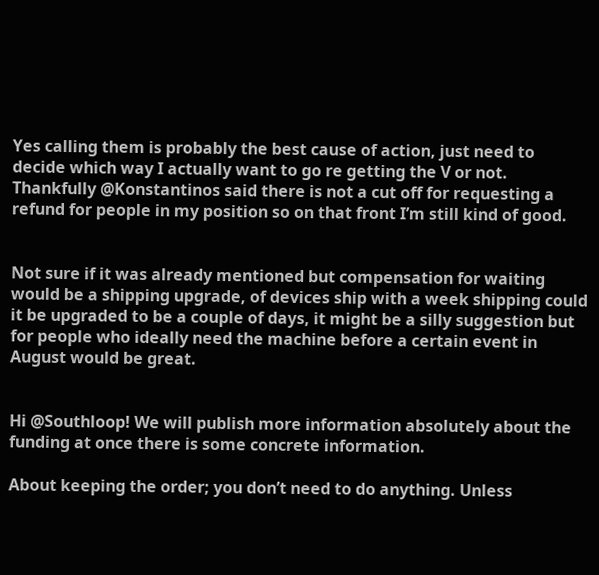Yes calling them is probably the best cause of action, just need to decide which way I actually want to go re getting the V or not. Thankfully @Konstantinos said there is not a cut off for requesting a refund for people in my position so on that front I’m still kind of good.


Not sure if it was already mentioned but compensation for waiting would be a shipping upgrade, of devices ship with a week shipping could it be upgraded to be a couple of days, it might be a silly suggestion but for people who ideally need the machine before a certain event in August would be great.


Hi @Southloop! We will publish more information absolutely about the funding at once there is some concrete information.

About keeping the order; you don’t need to do anything. Unless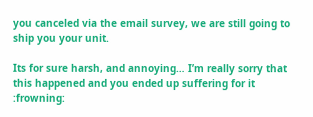you canceled via the email survey, we are still going to ship you your unit.

Its for sure harsh, and annoying… I’m really sorry that this happened and you ended up suffering for it :frowning: